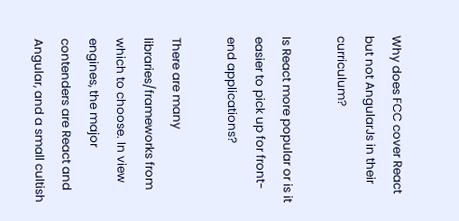Why does FCC cover React but not AngularJs in their curriculum?

Is React more popular or is it easier to pick up for front-end applications?

There are many libraries/frameworks from which to choose. In view engines, the major contenders are React and Angular, and a small cultish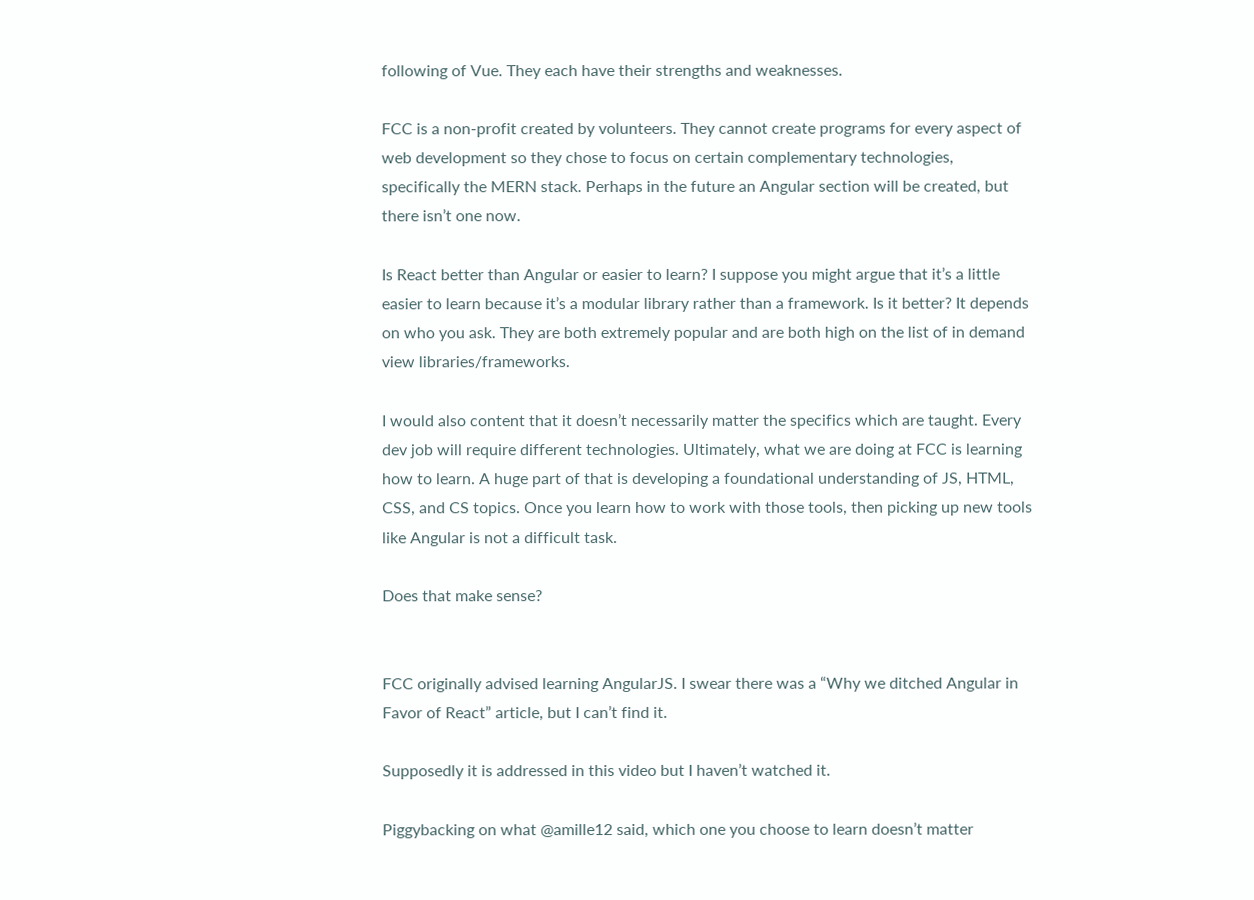following of Vue. They each have their strengths and weaknesses.

FCC is a non-profit created by volunteers. They cannot create programs for every aspect of web development so they chose to focus on certain complementary technologies, specifically the MERN stack. Perhaps in the future an Angular section will be created, but there isn’t one now.

Is React better than Angular or easier to learn? I suppose you might argue that it’s a little easier to learn because it’s a modular library rather than a framework. Is it better? It depends on who you ask. They are both extremely popular and are both high on the list of in demand view libraries/frameworks.

I would also content that it doesn’t necessarily matter the specifics which are taught. Every dev job will require different technologies. Ultimately, what we are doing at FCC is learning how to learn. A huge part of that is developing a foundational understanding of JS, HTML, CSS, and CS topics. Once you learn how to work with those tools, then picking up new tools like Angular is not a difficult task.

Does that make sense?


FCC originally advised learning AngularJS. I swear there was a “Why we ditched Angular in Favor of React” article, but I can’t find it.

Supposedly it is addressed in this video but I haven’t watched it.

Piggybacking on what @amille12 said, which one you choose to learn doesn’t matter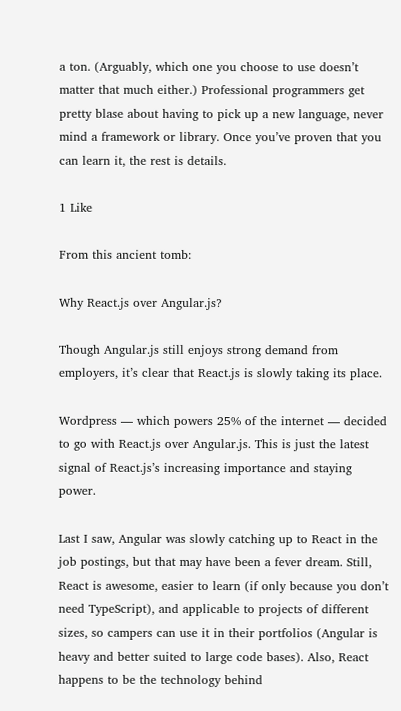a ton. (Arguably, which one you choose to use doesn’t matter that much either.) Professional programmers get pretty blase about having to pick up a new language, never mind a framework or library. Once you’ve proven that you can learn it, the rest is details.

1 Like

From this ancient tomb:

Why React.js over Angular.js?

Though Angular.js still enjoys strong demand from employers, it’s clear that React.js is slowly taking its place.

Wordpress — which powers 25% of the internet — decided to go with React.js over Angular.js. This is just the latest signal of React.js’s increasing importance and staying power.

Last I saw, Angular was slowly catching up to React in the job postings, but that may have been a fever dream. Still, React is awesome, easier to learn (if only because you don’t need TypeScript), and applicable to projects of different sizes, so campers can use it in their portfolios (Angular is heavy and better suited to large code bases). Also, React happens to be the technology behind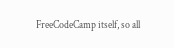FreeCodeCamp itself, so all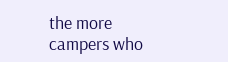the more campers who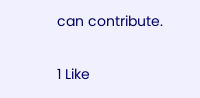can contribute.

1 Like